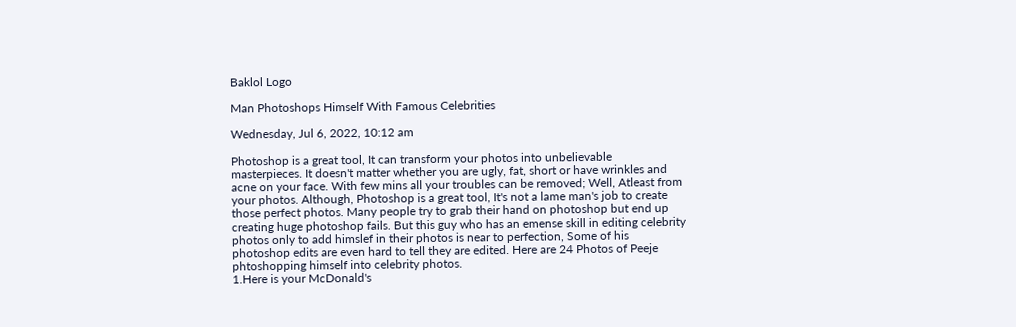Baklol Logo

Man Photoshops Himself With Famous Celebrities

Wednesday, Jul 6, 2022, 10:12 am

Photoshop is a great tool, It can transform your photos into unbelievable masterpieces. It doesn't matter whether you are ugly, fat, short or have wrinkles and acne on your face. With few mins all your troubles can be removed; Well, Atleast from your photos. Although, Photoshop is a great tool, It's not a lame man's job to create those perfect photos. Many people try to grab their hand on photoshop but end up creating huge photoshop fails. But this guy who has an emense skill in editing celebrity photos only to add himslef in their photos is near to perfection, Some of his photoshop edits are even hard to tell they are edited. Here are 24 Photos of Peeje phtoshopping himself into celebrity photos.
1.Here is your McDonald's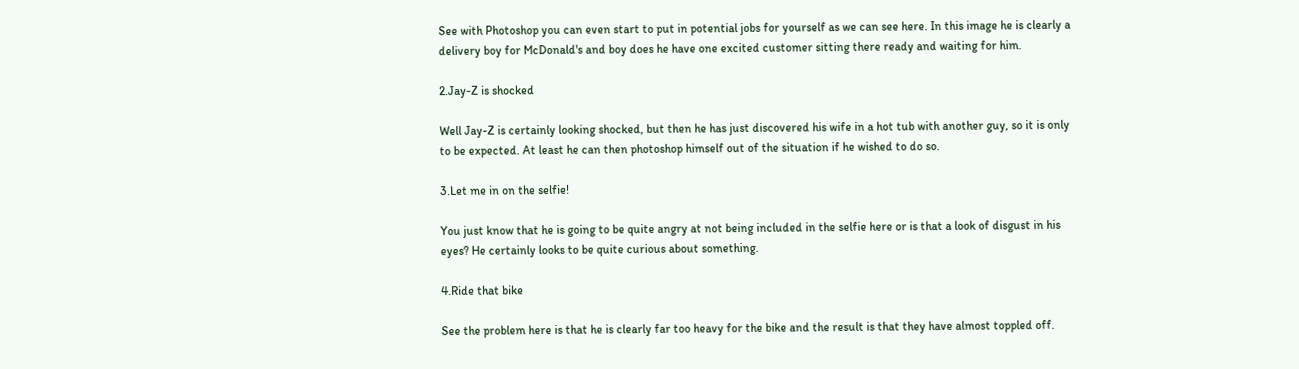See with Photoshop you can even start to put in potential jobs for yourself as we can see here. In this image he is clearly a delivery boy for McDonald's and boy does he have one excited customer sitting there ready and waiting for him.

2.Jay-Z is shocked

Well Jay-Z is certainly looking shocked, but then he has just discovered his wife in a hot tub with another guy, so it is only to be expected. At least he can then photoshop himself out of the situation if he wished to do so.

3.Let me in on the selfie!

You just know that he is going to be quite angry at not being included in the selfie here or is that a look of disgust in his eyes? He certainly looks to be quite curious about something.

4.Ride that bike

See the problem here is that he is clearly far too heavy for the bike and the result is that they have almost toppled off.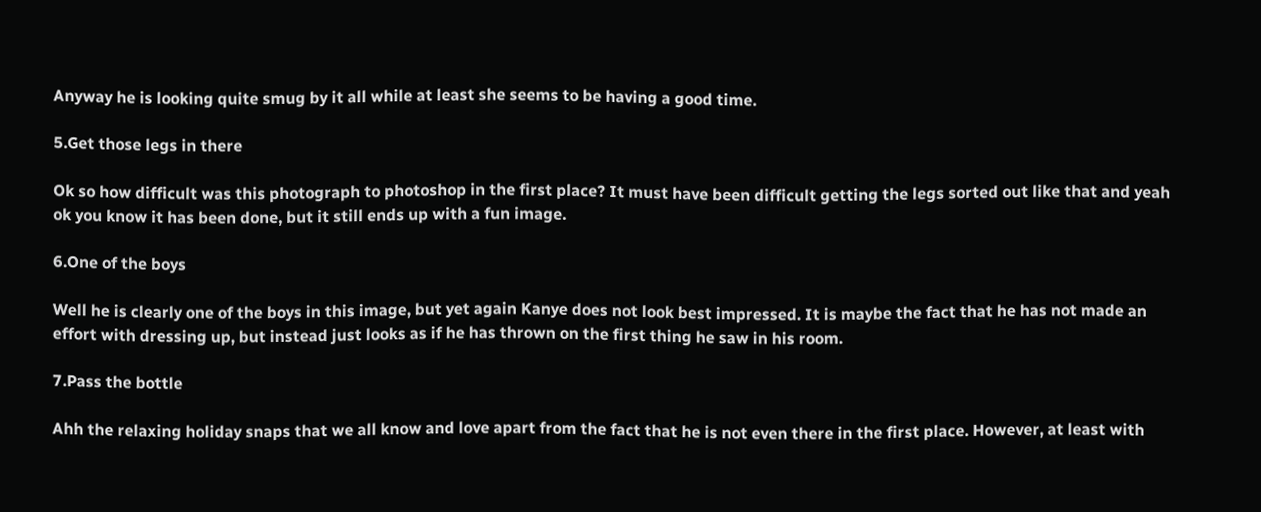Anyway he is looking quite smug by it all while at least she seems to be having a good time.

5.Get those legs in there

Ok so how difficult was this photograph to photoshop in the first place? It must have been difficult getting the legs sorted out like that and yeah ok you know it has been done, but it still ends up with a fun image.

6.One of the boys

Well he is clearly one of the boys in this image, but yet again Kanye does not look best impressed. It is maybe the fact that he has not made an effort with dressing up, but instead just looks as if he has thrown on the first thing he saw in his room.

7.Pass the bottle

Ahh the relaxing holiday snaps that we all know and love apart from the fact that he is not even there in the first place. However, at least with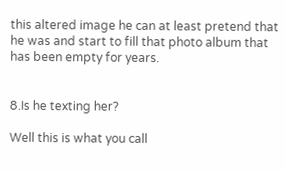this altered image he can at least pretend that he was and start to fill that photo album that has been empty for years.


8.Is he texting her?

Well this is what you call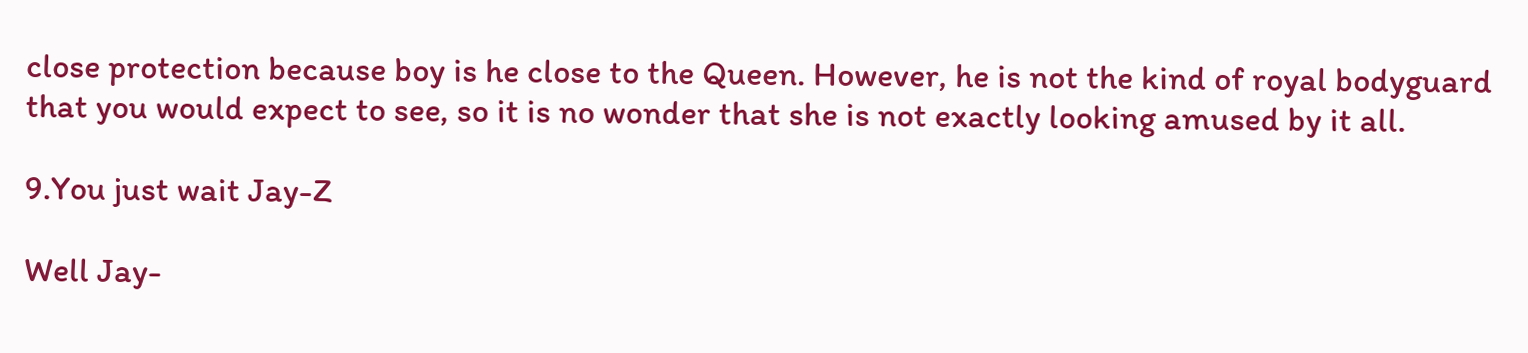close protection because boy is he close to the Queen. However, he is not the kind of royal bodyguard that you would expect to see, so it is no wonder that she is not exactly looking amused by it all.

9.You just wait Jay-Z

Well Jay-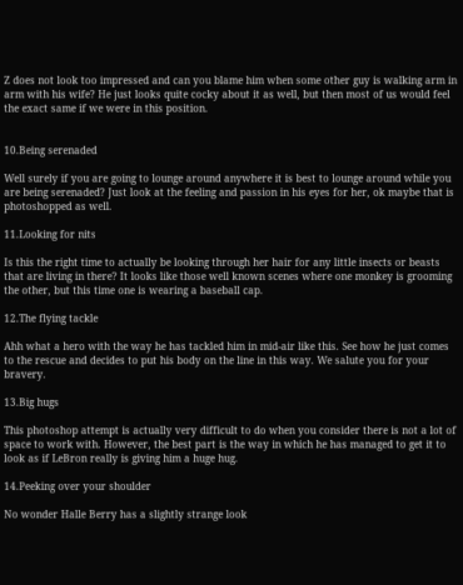Z does not look too impressed and can you blame him when some other guy is walking arm in arm with his wife? He just looks quite cocky about it as well, but then most of us would feel the exact same if we were in this position.


10.Being serenaded

Well surely if you are going to lounge around anywhere it is best to lounge around while you are being serenaded? Just look at the feeling and passion in his eyes for her, ok maybe that is photoshopped as well.

11.Looking for nits

Is this the right time to actually be looking through her hair for any little insects or beasts that are living in there? It looks like those well known scenes where one monkey is grooming the other, but this time one is wearing a baseball cap.

12.The flying tackle

Ahh what a hero with the way he has tackled him in mid-air like this. See how he just comes to the rescue and decides to put his body on the line in this way. We salute you for your bravery.

13.Big hugs

This photoshop attempt is actually very difficult to do when you consider there is not a lot of space to work with. However, the best part is the way in which he has managed to get it to look as if LeBron really is giving him a huge hug.

14.Peeking over your shoulder

No wonder Halle Berry has a slightly strange look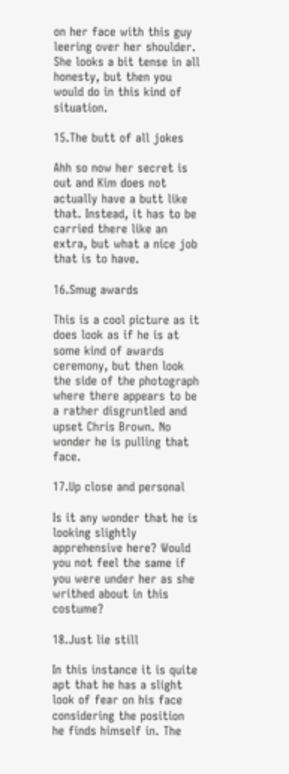on her face with this guy leering over her shoulder. She looks a bit tense in all honesty, but then you would do in this kind of situation.

15.The butt of all jokes

Ahh so now her secret is out and Kim does not actually have a butt like that. Instead, it has to be carried there like an extra, but what a nice job that is to have.

16.Smug awards

This is a cool picture as it does look as if he is at some kind of awards ceremony, but then look the side of the photograph where there appears to be a rather disgruntled and upset Chris Brown. No wonder he is pulling that face.

17.Up close and personal

Is it any wonder that he is looking slightly apprehensive here? Would you not feel the same if you were under her as she writhed about in this costume?

18.Just lie still

In this instance it is quite apt that he has a slight look of fear on his face considering the position he finds himself in. The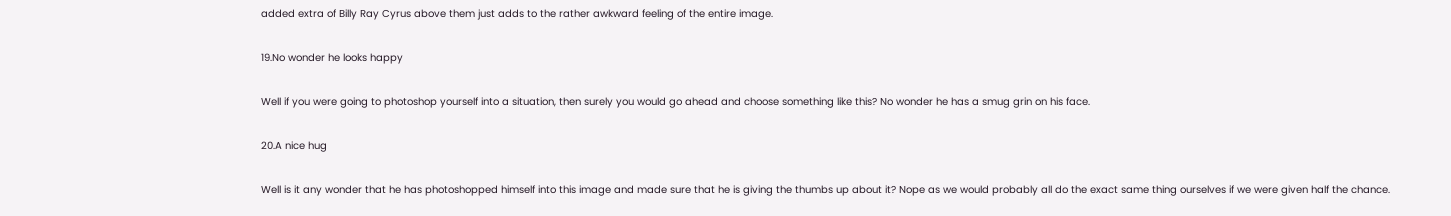added extra of Billy Ray Cyrus above them just adds to the rather awkward feeling of the entire image.

19.No wonder he looks happy

Well if you were going to photoshop yourself into a situation, then surely you would go ahead and choose something like this? No wonder he has a smug grin on his face.

20.A nice hug

Well is it any wonder that he has photoshopped himself into this image and made sure that he is giving the thumbs up about it? Nope as we would probably all do the exact same thing ourselves if we were given half the chance.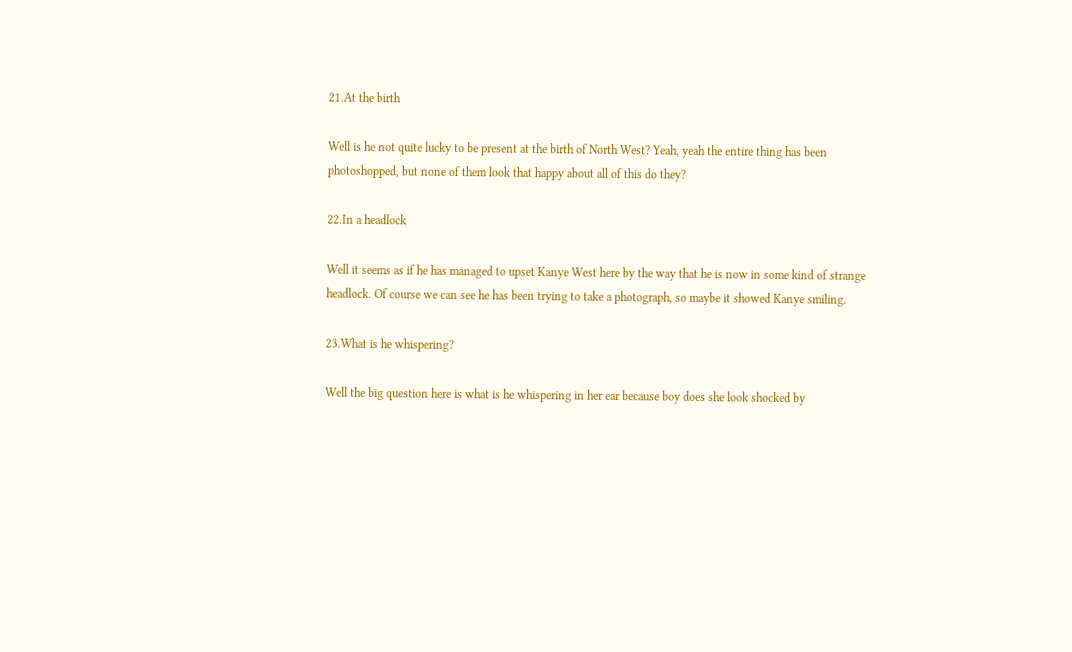21.At the birth

Well is he not quite lucky to be present at the birth of North West? Yeah, yeah the entire thing has been photoshopped, but none of them look that happy about all of this do they?

22.In a headlock

Well it seems as if he has managed to upset Kanye West here by the way that he is now in some kind of strange headlock. Of course we can see he has been trying to take a photograph, so maybe it showed Kanye smiling.

23.What is he whispering?

Well the big question here is what is he whispering in her ear because boy does she look shocked by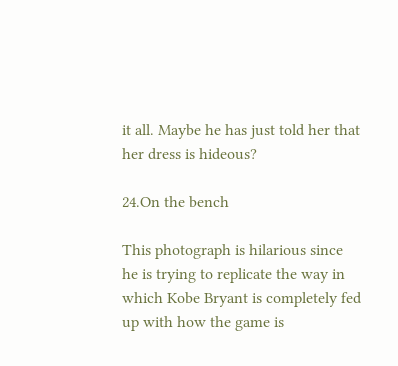it all. Maybe he has just told her that her dress is hideous?

24.On the bench

This photograph is hilarious since he is trying to replicate the way in which Kobe Bryant is completely fed up with how the game is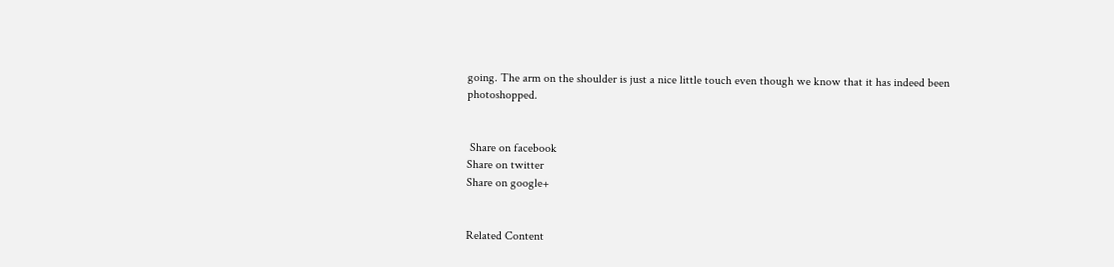going. The arm on the shoulder is just a nice little touch even though we know that it has indeed been photoshopped.


 Share on facebook
Share on twitter
Share on google+


Related Content